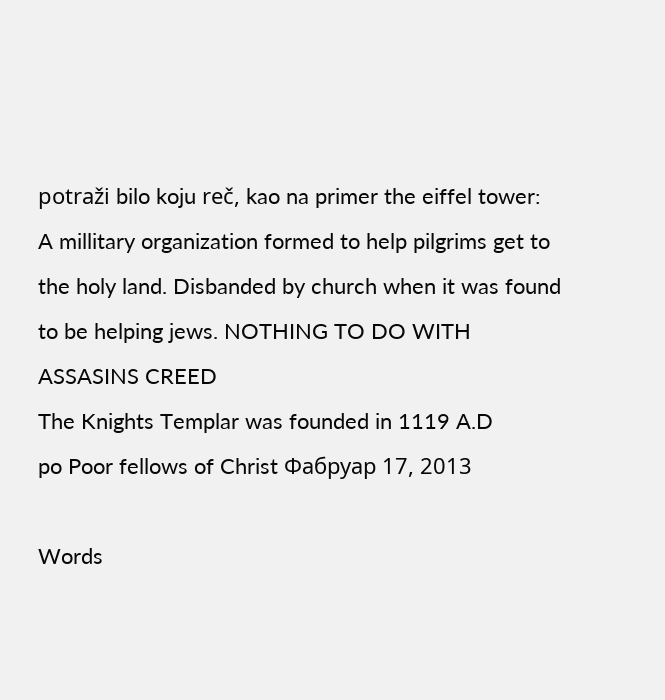potraži bilo koju reč, kao na primer the eiffel tower:
A millitary organization formed to help pilgrims get to the holy land. Disbanded by church when it was found to be helping jews. NOTHING TO DO WITH ASSASINS CREED
The Knights Templar was founded in 1119 A.D
po Poor fellows of Christ Фабруар 17, 2013

Words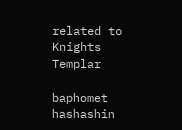related to Knights Templar

baphomet hashashin